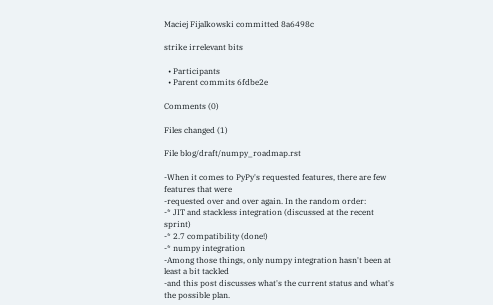Maciej Fijalkowski committed 8a6498c

strike irrelevant bits

  • Participants
  • Parent commits 6fdbe2e

Comments (0)

Files changed (1)

File blog/draft/numpy_roadmap.rst

-When it comes to PyPy's requested features, there are few features that were
-requested over and over again. In the random order:
-* JIT and stackless integration (discussed at the recent sprint)
-* 2.7 compatibility (done!)
-* numpy integration
-Among those things, only numpy integration hasn't been at least a bit tackled
-and this post discusses what's the current status and what's the possible plan.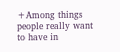+Among things people really want to have in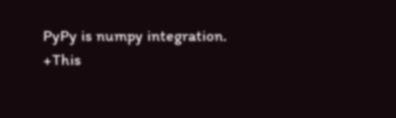PyPy is numpy integration.
+This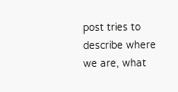post tries to describe where we are, what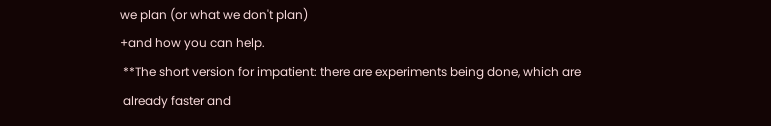we plan (or what we don't plan)
+and how you can help.
 **The short version for impatient: there are experiments being done, which are
 already faster and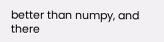better than numpy, and there